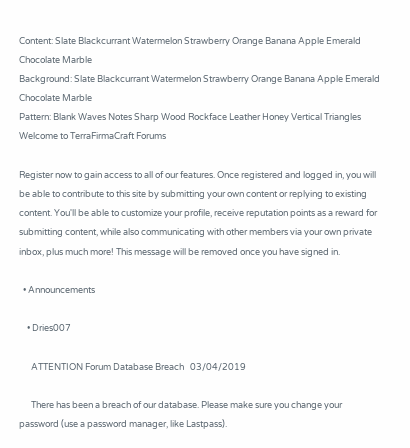Content: Slate Blackcurrant Watermelon Strawberry Orange Banana Apple Emerald Chocolate Marble
Background: Slate Blackcurrant Watermelon Strawberry Orange Banana Apple Emerald Chocolate Marble
Pattern: Blank Waves Notes Sharp Wood Rockface Leather Honey Vertical Triangles
Welcome to TerraFirmaCraft Forums

Register now to gain access to all of our features. Once registered and logged in, you will be able to contribute to this site by submitting your own content or replying to existing content. You'll be able to customize your profile, receive reputation points as a reward for submitting content, while also communicating with other members via your own private inbox, plus much more! This message will be removed once you have signed in.

  • Announcements

    • Dries007

      ATTENTION Forum Database Breach   03/04/2019

      There has been a breach of our database. Please make sure you change your password (use a password manager, like Lastpass).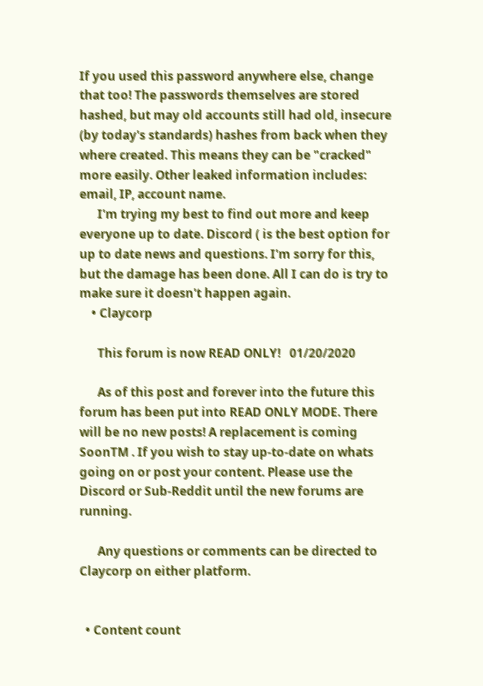If you used this password anywhere else, change that too! The passwords themselves are stored hashed, but may old accounts still had old, insecure (by today's standards) hashes from back when they where created. This means they can be "cracked" more easily. Other leaked information includes: email, IP, account name.
      I'm trying my best to find out more and keep everyone up to date. Discord ( is the best option for up to date news and questions. I'm sorry for this, but the damage has been done. All I can do is try to make sure it doesn't happen again.
    • Claycorp

      This forum is now READ ONLY!   01/20/2020

      As of this post and forever into the future this forum has been put into READ ONLY MODE. There will be no new posts! A replacement is coming SoonTM . If you wish to stay up-to-date on whats going on or post your content. Please use the Discord or Sub-Reddit until the new forums are running.

      Any questions or comments can be directed to Claycorp on either platform.


  • Content count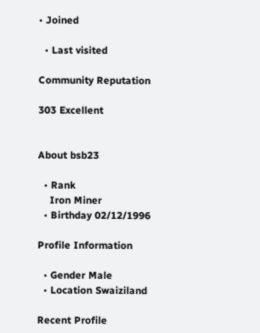• Joined

  • Last visited

Community Reputation

303 Excellent


About bsb23

  • Rank
    Iron Miner
  • Birthday 02/12/1996

Profile Information

  • Gender Male
  • Location Swaiziland

Recent Profile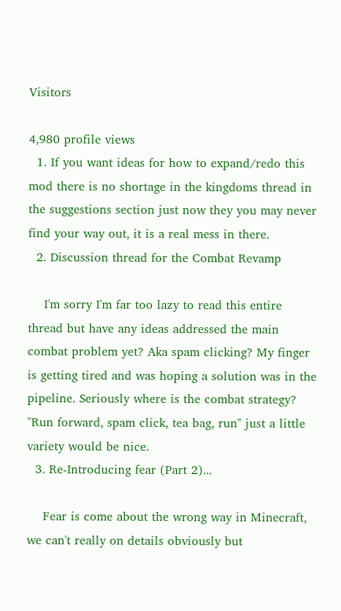Visitors

4,980 profile views
  1. If you want ideas for how to expand/redo this mod there is no shortage in the kingdoms thread in the suggestions section just now they you may never find your way out, it is a real mess in there.
  2. Discussion thread for the Combat Revamp

    I'm sorry I'm far too lazy to read this entire thread but have any ideas addressed the main combat problem yet? Aka spam clicking? My finger is getting tired and was hoping a solution was in the pipeline. Seriously where is the combat strategy? "Run forward, spam click, tea bag, run" just a little variety would be nice.
  3. Re-Introducing fear (Part 2)...

    Fear is come about the wrong way in Minecraft, we can't really on details obviously but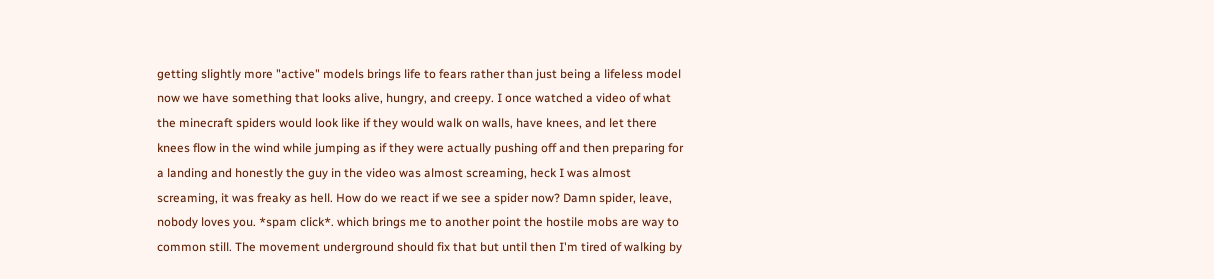getting slightly more "active" models brings life to fears rather than just being a lifeless model now we have something that looks alive, hungry, and creepy. I once watched a video of what the minecraft spiders would look like if they would walk on walls, have knees, and let there knees flow in the wind while jumping as if they were actually pushing off and then preparing for a landing and honestly the guy in the video was almost screaming, heck I was almost screaming, it was freaky as hell. How do we react if we see a spider now? Damn spider, leave, nobody loves you. *spam click*. which brings me to another point the hostile mobs are way to common still. The movement underground should fix that but until then I'm tired of walking by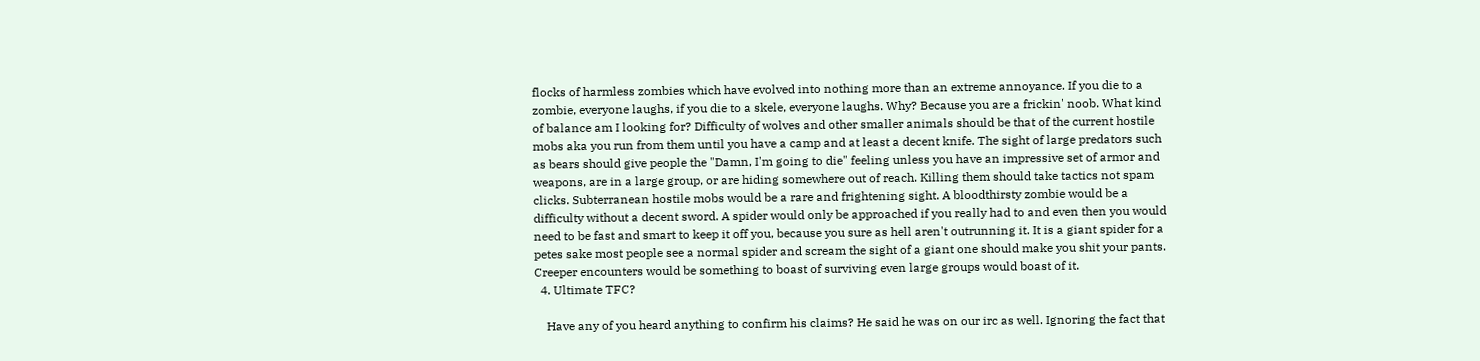flocks of harmless zombies which have evolved into nothing more than an extreme annoyance. If you die to a zombie, everyone laughs, if you die to a skele, everyone laughs. Why? Because you are a frickin' noob. What kind of balance am I looking for? Difficulty of wolves and other smaller animals should be that of the current hostile mobs aka you run from them until you have a camp and at least a decent knife. The sight of large predators such as bears should give people the "Damn, I'm going to die" feeling unless you have an impressive set of armor and weapons, are in a large group, or are hiding somewhere out of reach. Killing them should take tactics not spam clicks. Subterranean hostile mobs would be a rare and frightening sight. A bloodthirsty zombie would be a difficulty without a decent sword. A spider would only be approached if you really had to and even then you would need to be fast and smart to keep it off you, because you sure as hell aren't outrunning it. It is a giant spider for a petes sake most people see a normal spider and scream the sight of a giant one should make you shit your pants. Creeper encounters would be something to boast of surviving even large groups would boast of it.
  4. Ultimate TFC?

    Have any of you heard anything to confirm his claims? He said he was on our irc as well. Ignoring the fact that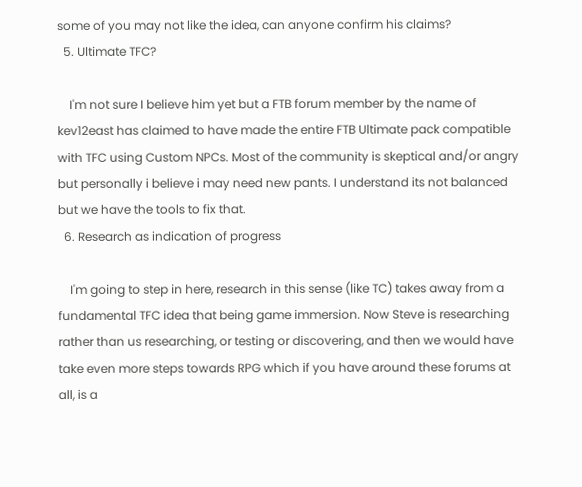some of you may not like the idea, can anyone confirm his claims?
  5. Ultimate TFC?

    I'm not sure I believe him yet but a FTB forum member by the name of kev12east has claimed to have made the entire FTB Ultimate pack compatible with TFC using Custom NPCs. Most of the community is skeptical and/or angry but personally i believe i may need new pants. I understand its not balanced but we have the tools to fix that.
  6. Research as indication of progress

    I'm going to step in here, research in this sense (like TC) takes away from a fundamental TFC idea that being game immersion. Now Steve is researching rather than us researching, or testing or discovering, and then we would have take even more steps towards RPG which if you have around these forums at all, is a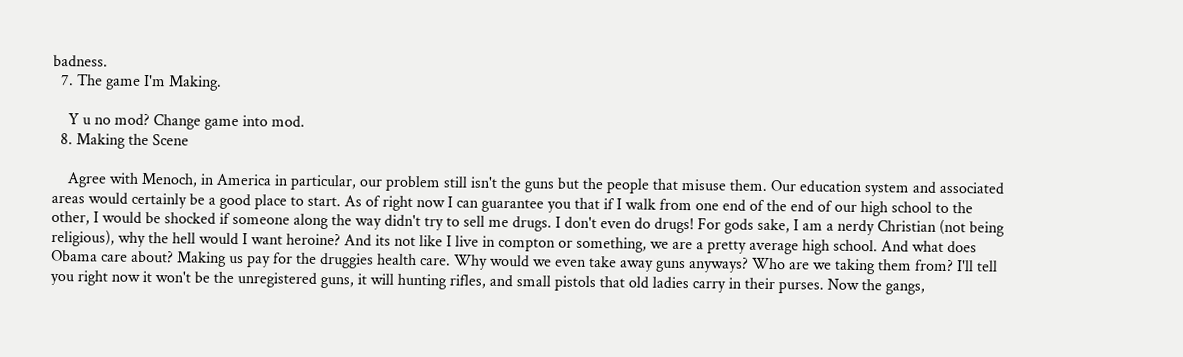badness.
  7. The game I'm Making.

    Y u no mod? Change game into mod.
  8. Making the Scene

    Agree with Menoch, in America in particular, our problem still isn't the guns but the people that misuse them. Our education system and associated areas would certainly be a good place to start. As of right now I can guarantee you that if I walk from one end of the end of our high school to the other, I would be shocked if someone along the way didn't try to sell me drugs. I don't even do drugs! For gods sake, I am a nerdy Christian (not being religious), why the hell would I want heroine? And its not like I live in compton or something, we are a pretty average high school. And what does Obama care about? Making us pay for the druggies health care. Why would we even take away guns anyways? Who are we taking them from? I'll tell you right now it won't be the unregistered guns, it will hunting rifles, and small pistols that old ladies carry in their purses. Now the gangs,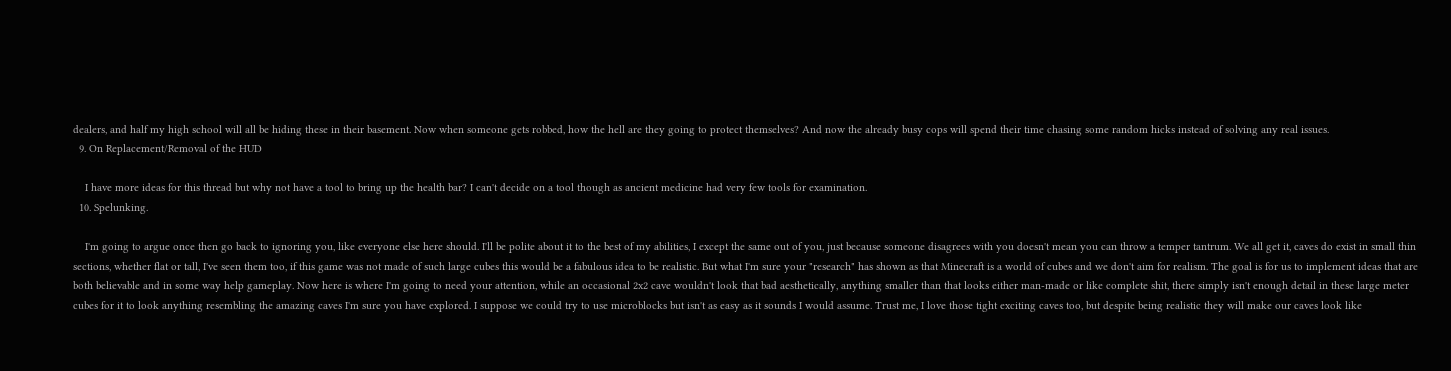dealers, and half my high school will all be hiding these in their basement. Now when someone gets robbed, how the hell are they going to protect themselves? And now the already busy cops will spend their time chasing some random hicks instead of solving any real issues.
  9. On Replacement/Removal of the HUD

    I have more ideas for this thread but why not have a tool to bring up the health bar? I can't decide on a tool though as ancient medicine had very few tools for examination.
  10. Spelunking.

    I'm going to argue once then go back to ignoring you, like everyone else here should. I'll be polite about it to the best of my abilities, I except the same out of you, just because someone disagrees with you doesn't mean you can throw a temper tantrum. We all get it, caves do exist in small thin sections, whether flat or tall, I've seen them too, if this game was not made of such large cubes this would be a fabulous idea to be realistic. But what I'm sure your "research" has shown as that Minecraft is a world of cubes and we don't aim for realism. The goal is for us to implement ideas that are both believable and in some way help gameplay. Now here is where I'm going to need your attention, while an occasional 2x2 cave wouldn't look that bad aesthetically, anything smaller than that looks either man-made or like complete shit, there simply isn't enough detail in these large meter cubes for it to look anything resembling the amazing caves I'm sure you have explored. I suppose we could try to use microblocks but isn't as easy as it sounds I would assume. Trust me, I love those tight exciting caves too, but despite being realistic they will make our caves look like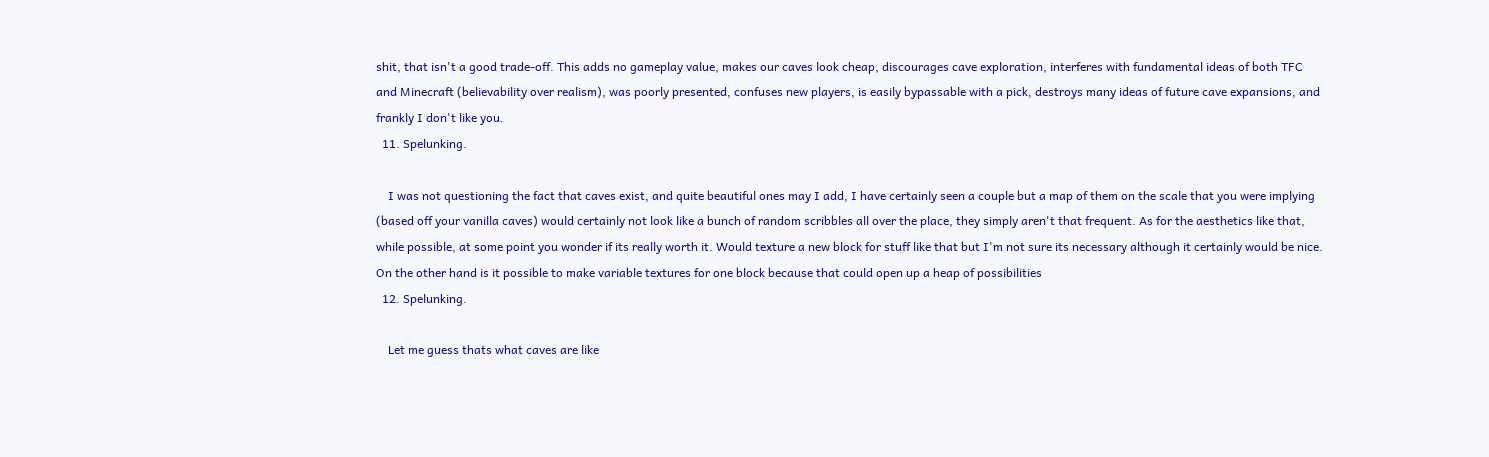shit, that isn't a good trade-off. This adds no gameplay value, makes our caves look cheap, discourages cave exploration, interferes with fundamental ideas of both TFC and Minecraft (believability over realism), was poorly presented, confuses new players, is easily bypassable with a pick, destroys many ideas of future cave expansions, and frankly I don't like you.
  11. Spelunking.

    I was not questioning the fact that caves exist, and quite beautiful ones may I add, I have certainly seen a couple but a map of them on the scale that you were implying (based off your vanilla caves) would certainly not look like a bunch of random scribbles all over the place, they simply aren't that frequent. As for the aesthetics like that, while possible, at some point you wonder if its really worth it. Would texture a new block for stuff like that but I'm not sure its necessary although it certainly would be nice. On the other hand is it possible to make variable textures for one block because that could open up a heap of possibilities
  12. Spelunking.

    Let me guess thats what caves are like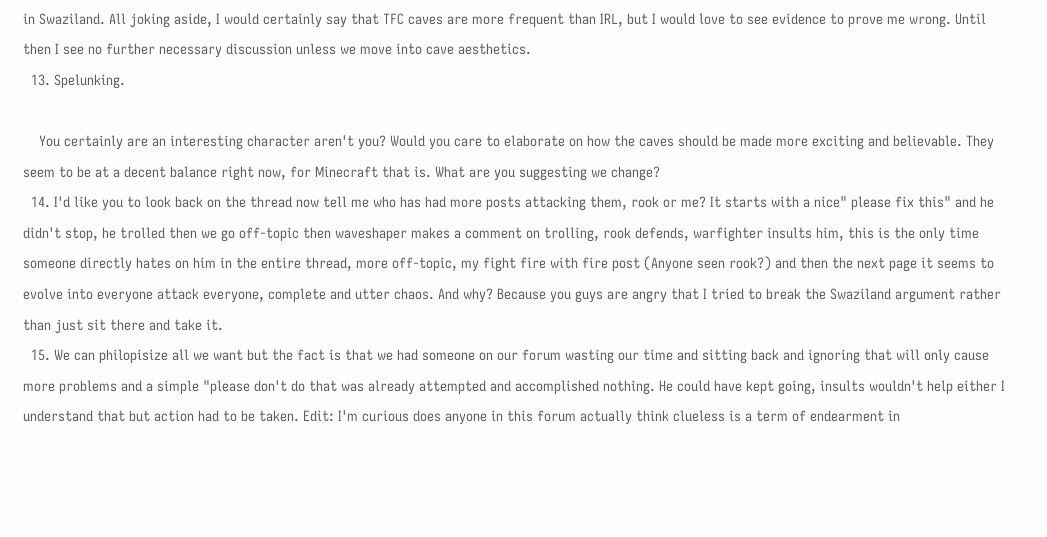in Swaziland. All joking aside, I would certainly say that TFC caves are more frequent than IRL, but I would love to see evidence to prove me wrong. Until then I see no further necessary discussion unless we move into cave aesthetics.
  13. Spelunking.

    You certainly are an interesting character aren't you? Would you care to elaborate on how the caves should be made more exciting and believable. They seem to be at a decent balance right now, for Minecraft that is. What are you suggesting we change?
  14. I'd like you to look back on the thread now tell me who has had more posts attacking them, rook or me? It starts with a nice" please fix this" and he didn't stop, he trolled then we go off-topic then waveshaper makes a comment on trolling, rook defends, warfighter insults him, this is the only time someone directly hates on him in the entire thread, more off-topic, my fight fire with fire post (Anyone seen rook?) and then the next page it seems to evolve into everyone attack everyone, complete and utter chaos. And why? Because you guys are angry that I tried to break the Swaziland argument rather than just sit there and take it.
  15. We can philopisize all we want but the fact is that we had someone on our forum wasting our time and sitting back and ignoring that will only cause more problems and a simple "please don't do that was already attempted and accomplished nothing. He could have kept going, insults wouldn't help either I understand that but action had to be taken. Edit: I'm curious does anyone in this forum actually think clueless is a term of endearment in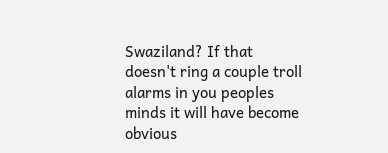Swaziland? If that doesn't ring a couple troll alarms in you peoples minds it will have become obvious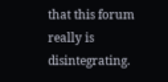that this forum really is disintegrating.